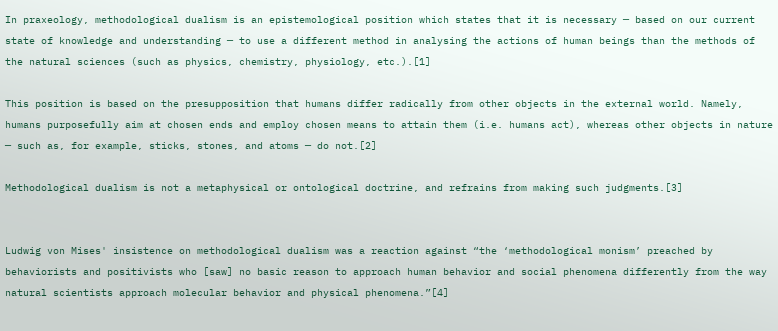In praxeology, methodological dualism is an epistemological position which states that it is necessary ─ based on our current state of knowledge and understanding ─ to use a different method in analysing the actions of human beings than the methods of the natural sciences (such as physics, chemistry, physiology, etc.).[1]

This position is based on the presupposition that humans differ radically from other objects in the external world. Namely, humans purposefully aim at chosen ends and employ chosen means to attain them (i.e. humans act), whereas other objects in nature ─ such as, for example, sticks, stones, and atoms ─ do not.[2]

Methodological dualism is not a metaphysical or ontological doctrine, and refrains from making such judgments.[3]


Ludwig von Mises' insistence on methodological dualism was a reaction against “the ‘methodological monism’ preached by behaviorists and positivists who [saw] no basic reason to approach human behavior and social phenomena differently from the way natural scientists approach molecular behavior and physical phenomena.”[4]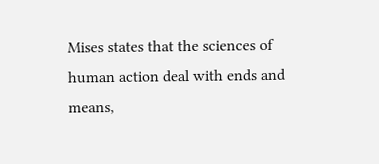Mises states that the sciences of human action deal with ends and means,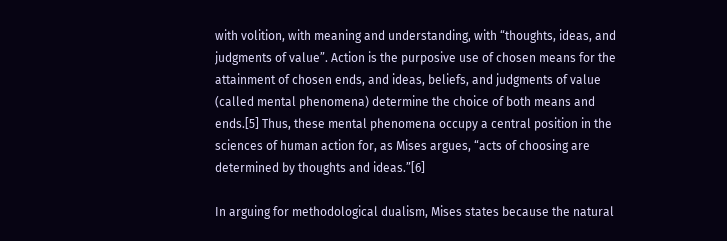with volition, with meaning and understanding, with “thoughts, ideas, and judgments of value”. Action is the purposive use of chosen means for the attainment of chosen ends, and ideas, beliefs, and judgments of value (called mental phenomena) determine the choice of both means and ends.[5] Thus, these mental phenomena occupy a central position in the sciences of human action for, as Mises argues, “acts of choosing are determined by thoughts and ideas.”[6]

In arguing for methodological dualism, Mises states because the natural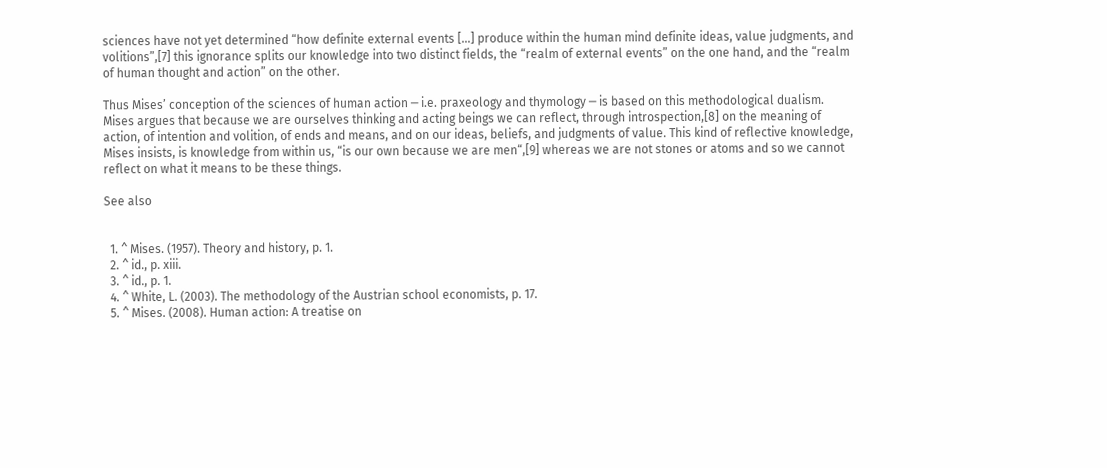sciences have not yet determined “how definite external events […] produce within the human mind definite ideas, value judgments, and volitions”,[7] this ignorance splits our knowledge into two distinct fields, the “realm of external events” on the one hand, and the “realm of human thought and action” on the other.

Thus Mises’ conception of the sciences of human action ─ i.e. praxeology and thymology ─ is based on this methodological dualism. Mises argues that because we are ourselves thinking and acting beings we can reflect, through introspection,[8] on the meaning of action, of intention and volition, of ends and means, and on our ideas, beliefs, and judgments of value. This kind of reflective knowledge, Mises insists, is knowledge from within us, “is our own because we are men“,[9] whereas we are not stones or atoms and so we cannot reflect on what it means to be these things.

See also


  1. ^ Mises. (1957). Theory and history, p. 1.
  2. ^ id., p. xiii.
  3. ^ id., p. 1.
  4. ^ White, L. (2003). The methodology of the Austrian school economists, p. 17.
  5. ^ Mises. (2008). Human action: A treatise on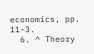economics, pp. 11-3.
  6. ^ Theory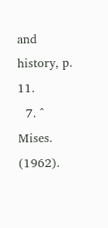and history, p. 11.
  7. ^ Mises. (1962).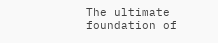The ultimate foundation of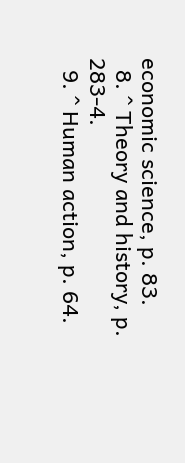economic science, p. 83.
  8. ^ Theory and history, p. 283-4.
  9. ^ Human action, p. 64.